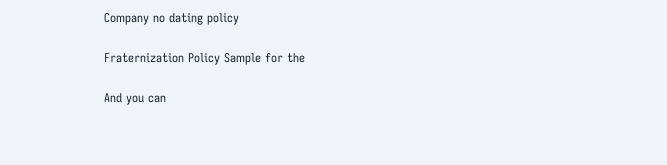Company no dating policy

Fraternization Policy Sample for the

And you can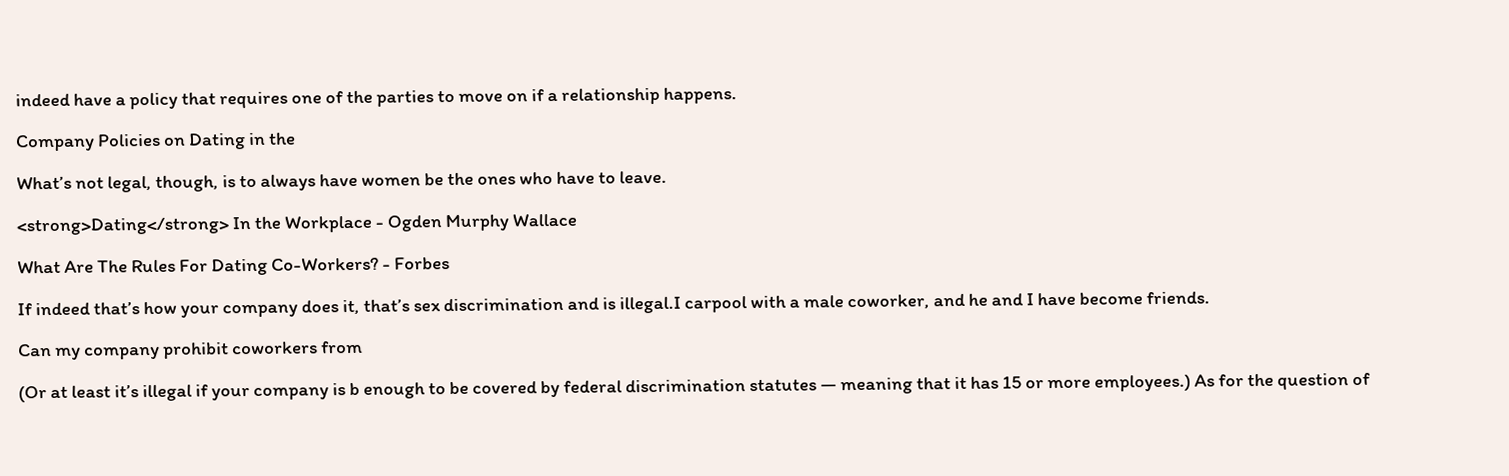indeed have a policy that requires one of the parties to move on if a relationship happens.

Company Policies on Dating in the

What’s not legal, though, is to always have women be the ones who have to leave.

<strong>Dating</strong> In the Workplace - Ogden Murphy Wallace

What Are The Rules For Dating Co-Workers? - Forbes

If indeed that’s how your company does it, that’s sex discrimination and is illegal.I carpool with a male coworker, and he and I have become friends.

Can my company prohibit coworkers from

(Or at least it’s illegal if your company is b enough to be covered by federal discrimination statutes — meaning that it has 15 or more employees.) As for the question of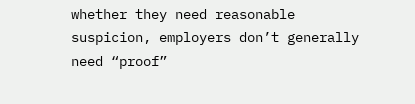whether they need reasonable suspicion, employers don’t generally need “proof”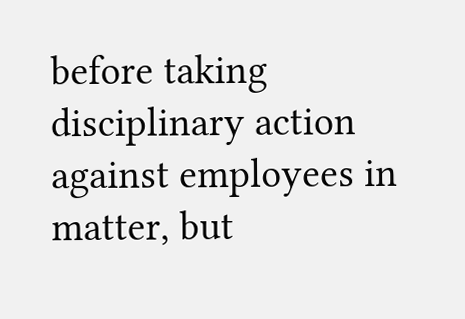before taking disciplinary action against employees in matter, but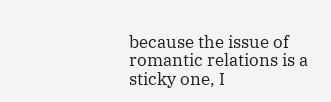because the issue of romantic relations is a sticky one, I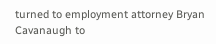turned to employment attorney Bryan Cavanaugh to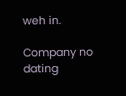weh in.

Company no dating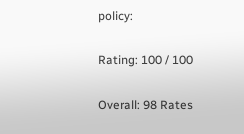policy:

Rating: 100 / 100

Overall: 98 Rates